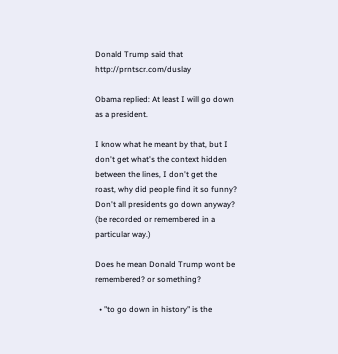Donald Trump said that http://prntscr.com/duslay

Obama replied: At least I will go down as a president.

I know what he meant by that, but I don't get what's the context hidden between the lines, I don't get the roast, why did people find it so funny? Don't all presidents go down anyway? (be recorded or remembered in a particular way.)

Does he mean Donald Trump wont be remembered? or something?

  • "to go down in history" is the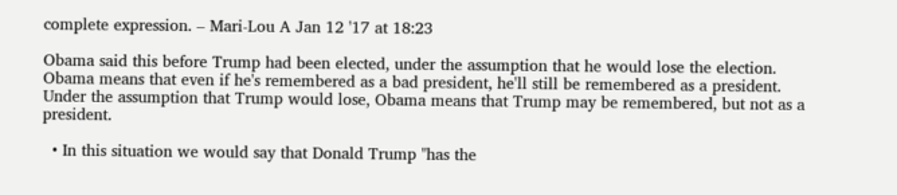complete expression. – Mari-Lou A Jan 12 '17 at 18:23

Obama said this before Trump had been elected, under the assumption that he would lose the election. Obama means that even if he's remembered as a bad president, he'll still be remembered as a president. Under the assumption that Trump would lose, Obama means that Trump may be remembered, but not as a president.

  • In this situation we would say that Donald Trump "has the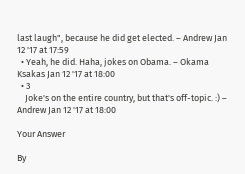last laugh", because he did get elected. – Andrew Jan 12 '17 at 17:59
  • Yeah, he did. Haha, jokes on Obama. – Okama Ksakas Jan 12 '17 at 18:00
  • 3
    Joke's on the entire country, but that's off-topic. :) – Andrew Jan 12 '17 at 18:00

Your Answer

By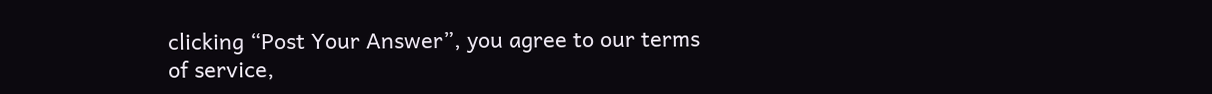clicking “Post Your Answer”, you agree to our terms of service,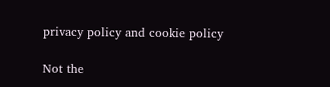privacy policy and cookie policy

Not the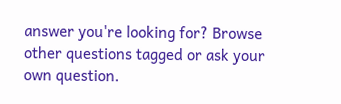answer you're looking for? Browse other questions tagged or ask your own question.